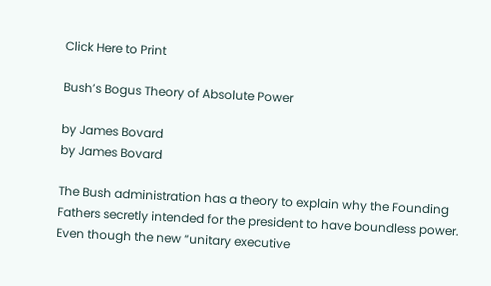Click Here to Print

Bush’s Bogus Theory of Absolute Power

by James Bovard
by James Bovard

The Bush administration has a theory to explain why the Founding Fathers secretly intended for the president to have boundless power. Even though the new “unitary executive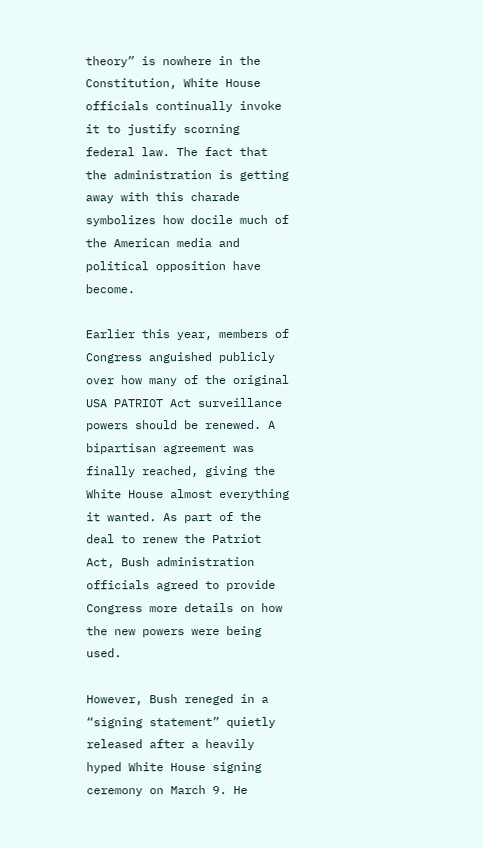theory” is nowhere in the Constitution, White House officials continually invoke it to justify scorning federal law. The fact that the administration is getting away with this charade symbolizes how docile much of the American media and political opposition have become.

Earlier this year, members of Congress anguished publicly over how many of the original USA PATRIOT Act surveillance powers should be renewed. A bipartisan agreement was finally reached, giving the White House almost everything it wanted. As part of the deal to renew the Patriot Act, Bush administration officials agreed to provide Congress more details on how the new powers were being used.

However, Bush reneged in a “signing statement” quietly released after a heavily hyped White House signing ceremony on March 9. He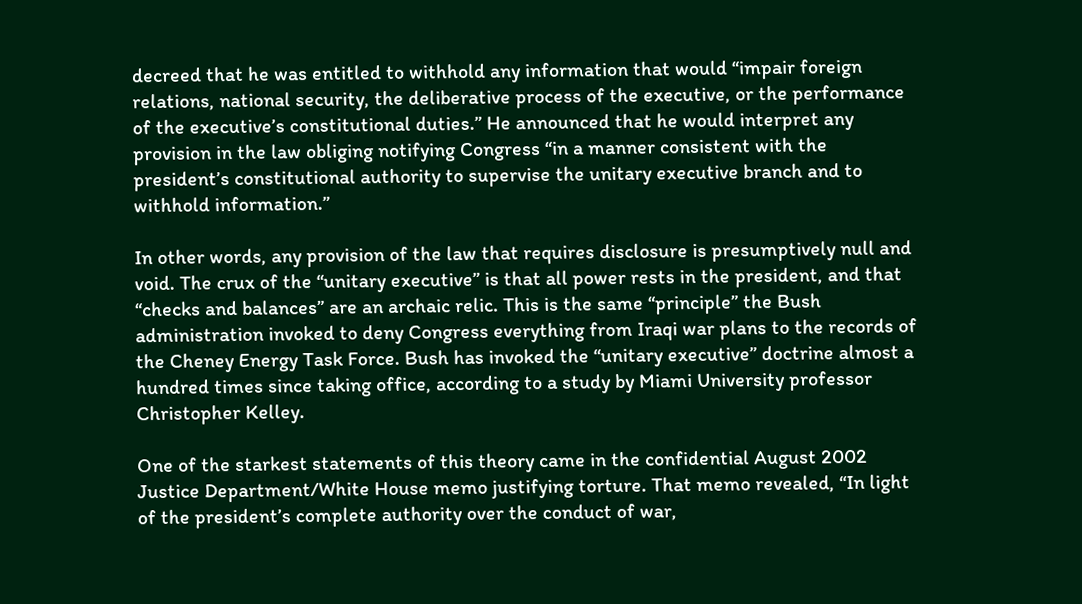decreed that he was entitled to withhold any information that would “impair foreign relations, national security, the deliberative process of the executive, or the performance of the executive’s constitutional duties.” He announced that he would interpret any provision in the law obliging notifying Congress “in a manner consistent with the president’s constitutional authority to supervise the unitary executive branch and to withhold information.”

In other words, any provision of the law that requires disclosure is presumptively null and void. The crux of the “unitary executive” is that all power rests in the president, and that “checks and balances” are an archaic relic. This is the same “principle” the Bush administration invoked to deny Congress everything from Iraqi war plans to the records of the Cheney Energy Task Force. Bush has invoked the “unitary executive” doctrine almost a hundred times since taking office, according to a study by Miami University professor Christopher Kelley.

One of the starkest statements of this theory came in the confidential August 2002 Justice Department/White House memo justifying torture. That memo revealed, “In light of the president’s complete authority over the conduct of war,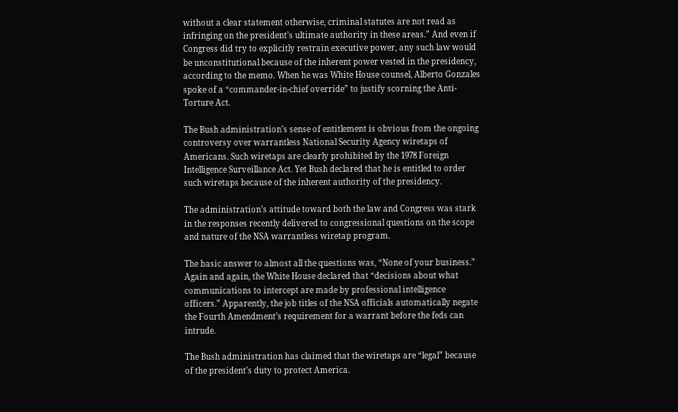without a clear statement otherwise, criminal statutes are not read as infringing on the president’s ultimate authority in these areas.” And even if Congress did try to explicitly restrain executive power, any such law would be unconstitutional because of the inherent power vested in the presidency, according to the memo. When he was White House counsel, Alberto Gonzales spoke of a “commander-in-chief override” to justify scorning the Anti-Torture Act.

The Bush administration’s sense of entitlement is obvious from the ongoing controversy over warrantless National Security Agency wiretaps of Americans. Such wiretaps are clearly prohibited by the 1978 Foreign Intelligence Surveillance Act. Yet Bush declared that he is entitled to order such wiretaps because of the inherent authority of the presidency.

The administration’s attitude toward both the law and Congress was stark in the responses recently delivered to congressional questions on the scope and nature of the NSA warrantless wiretap program.

The basic answer to almost all the questions was, “None of your business.” Again and again, the White House declared that “decisions about what communications to intercept are made by professional intelligence officers.” Apparently, the job titles of the NSA officials automatically negate the Fourth Amendment’s requirement for a warrant before the feds can intrude.

The Bush administration has claimed that the wiretaps are “legal” because of the president’s duty to protect America.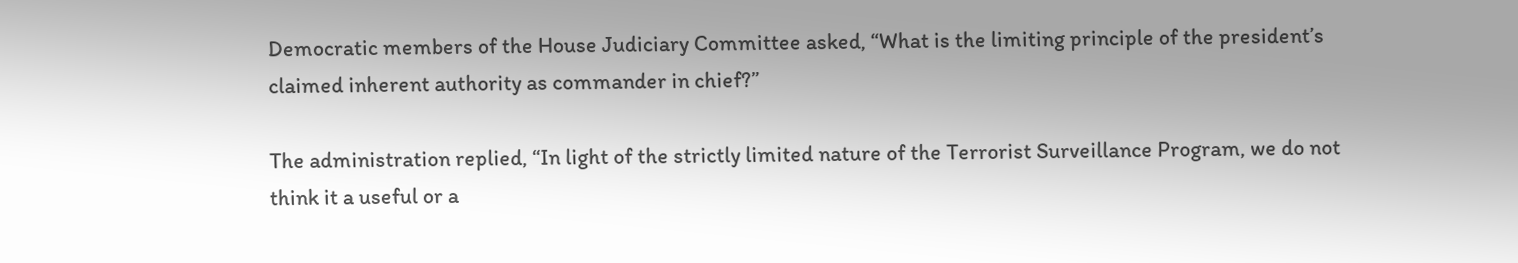Democratic members of the House Judiciary Committee asked, “What is the limiting principle of the president’s claimed inherent authority as commander in chief?”

The administration replied, “In light of the strictly limited nature of the Terrorist Surveillance Program, we do not think it a useful or a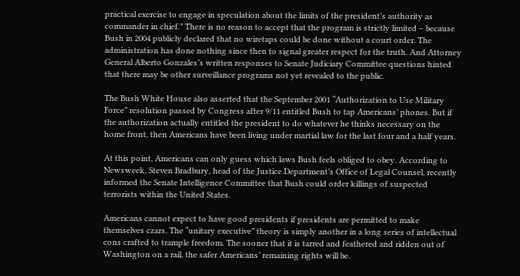practical exercise to engage in speculation about the limits of the president’s authority as commander in chief.” There is no reason to accept that the program is strictly limited – because Bush in 2004 publicly declared that no wiretaps could be done without a court order. The administration has done nothing since then to signal greater respect for the truth. And Attorney General Alberto Gonzales’s written responses to Senate Judiciary Committee questions hinted that there may be other surveillance programs not yet revealed to the public.

The Bush White House also asserted that the September 2001 “Authorization to Use Military Force” resolution passed by Congress after 9/11 entitled Bush to tap Americans’ phones. But if the authorization actually entitled the president to do whatever he thinks necessary on the home front, then Americans have been living under martial law for the last four and a half years.

At this point, Americans can only guess which laws Bush feels obliged to obey. According to Newsweek, Steven Bradbury, head of the Justice Department’s Office of Legal Counsel, recently informed the Senate Intelligence Committee that Bush could order killings of suspected terrorists within the United States.

Americans cannot expect to have good presidents if presidents are permitted to make themselves czars. The “unitary executive” theory is simply another in a long series of intellectual cons crafted to trample freedom. The sooner that it is tarred and feathered and ridden out of Washington on a rail, the safer Americans’ remaining rights will be.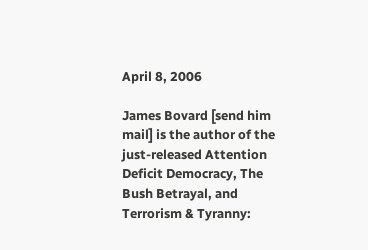April 8, 2006

James Bovard [send him mail] is the author of the just-released Attention Deficit Democracy, The Bush Betrayal, and Terrorism & Tyranny: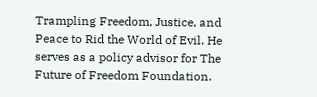Trampling Freedom, Justice, and Peace to Rid the World of Evil. He serves as a policy advisor for The Future of Freedom Foundation.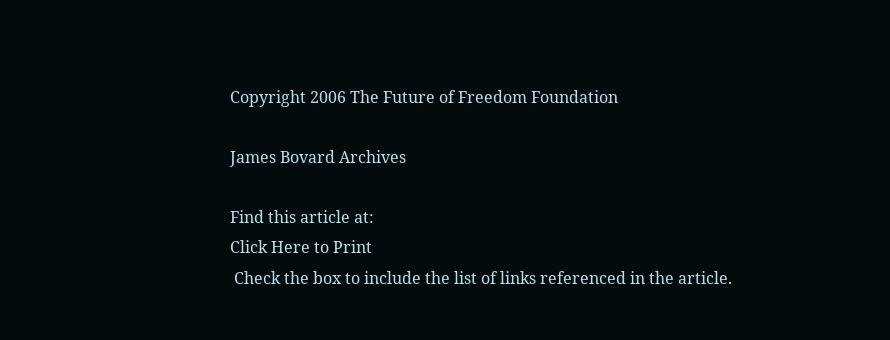Copyright 2006 The Future of Freedom Foundation

James Bovard Archives

Find this article at:
Click Here to Print
 Check the box to include the list of links referenced in the article.